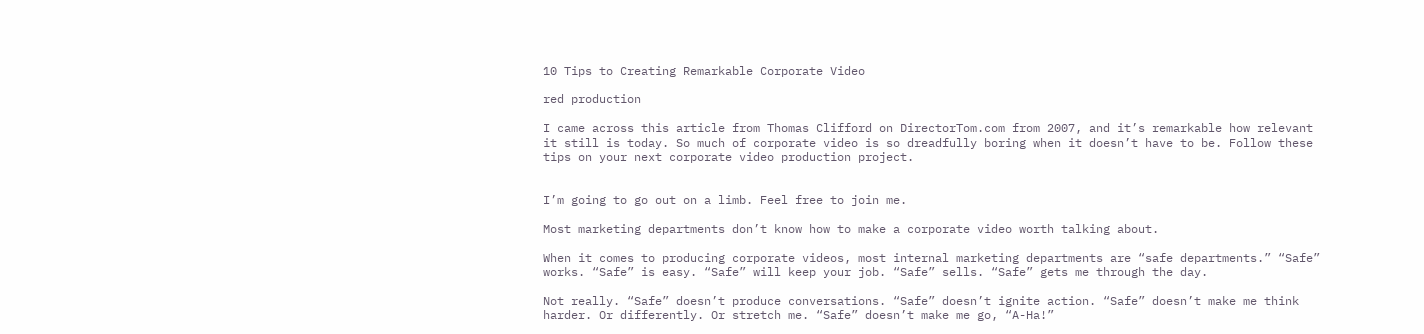10 Tips to Creating Remarkable Corporate Video

red production

I came across this article from Thomas Clifford on DirectorTom.com from 2007, and it’s remarkable how relevant it still is today. So much of corporate video is so dreadfully boring when it doesn’t have to be. Follow these tips on your next corporate video production project.


I’m going to go out on a limb. Feel free to join me.

Most marketing departments don’t know how to make a corporate video worth talking about.

When it comes to producing corporate videos, most internal marketing departments are “safe departments.” “Safe” works. “Safe” is easy. “Safe” will keep your job. “Safe” sells. “Safe” gets me through the day.

Not really. “Safe” doesn’t produce conversations. “Safe” doesn’t ignite action. “Safe” doesn’t make me think harder. Or differently. Or stretch me. “Safe” doesn’t make me go, “A-Ha!”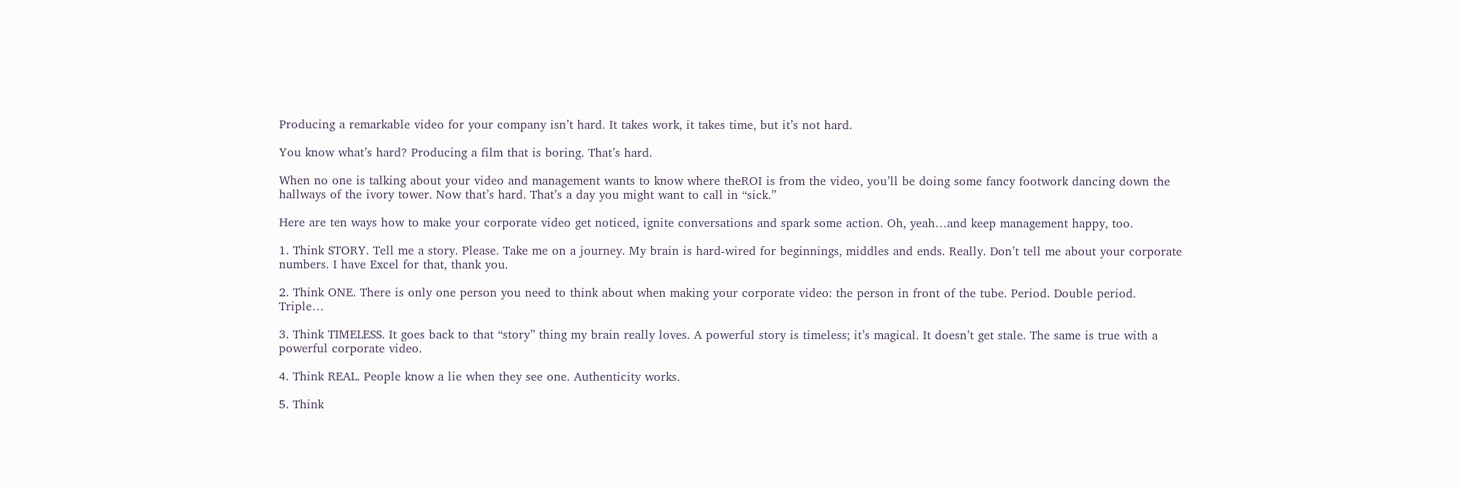Producing a remarkable video for your company isn’t hard. It takes work, it takes time, but it’s not hard.

You know what’s hard? Producing a film that is boring. That’s hard.

When no one is talking about your video and management wants to know where theROI is from the video, you’ll be doing some fancy footwork dancing down the hallways of the ivory tower. Now that’s hard. That’s a day you might want to call in “sick.”

Here are ten ways how to make your corporate video get noticed, ignite conversations and spark some action. Oh, yeah…and keep management happy, too.

1. Think STORY. Tell me a story. Please. Take me on a journey. My brain is hard-wired for beginnings, middles and ends. Really. Don’t tell me about your corporate numbers. I have Excel for that, thank you.

2. Think ONE. There is only one person you need to think about when making your corporate video: the person in front of the tube. Period. Double period. Triple…

3. Think TIMELESS. It goes back to that “story” thing my brain really loves. A powerful story is timeless; it’s magical. It doesn’t get stale. The same is true with a powerful corporate video.

4. Think REAL. People know a lie when they see one. Authenticity works.

5. Think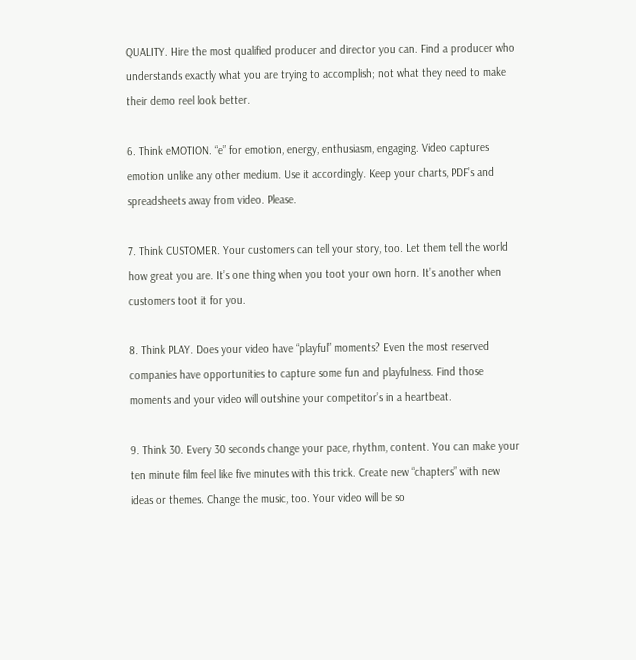QUALITY. Hire the most qualified producer and director you can. Find a producer who understands exactly what you are trying to accomplish; not what they need to make their demo reel look better.

6. Think eMOTION. “e” for emotion, energy, enthusiasm, engaging. Video captures emotion unlike any other medium. Use it accordingly. Keep your charts, PDF’s and spreadsheets away from video. Please.

7. Think CUSTOMER. Your customers can tell your story, too. Let them tell the world how great you are. It’s one thing when you toot your own horn. It’s another when customers toot it for you.

8. Think PLAY. Does your video have “playful” moments? Even the most reserved companies have opportunities to capture some fun and playfulness. Find those moments and your video will outshine your competitor’s in a heartbeat.

9. Think 30. Every 30 seconds change your pace, rhythm, content. You can make your ten minute film feel like five minutes with this trick. Create new “chapters” with new ideas or themes. Change the music, too. Your video will be so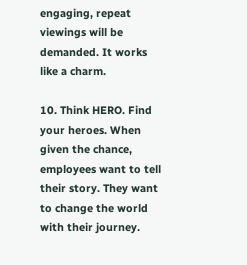engaging, repeat viewings will be demanded. It works like a charm.

10. Think HERO. Find your heroes. When given the chance, employees want to tell their story. They want to change the world with their journey.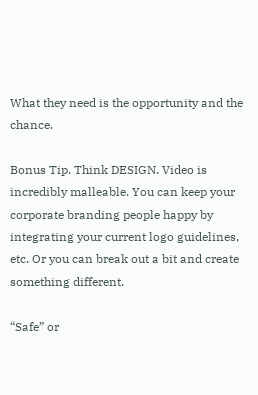What they need is the opportunity and the chance.

Bonus Tip. Think DESIGN. Video is incredibly malleable. You can keep your corporate branding people happy by integrating your current logo guidelines, etc. Or you can break out a bit and create something different.

“Safe” or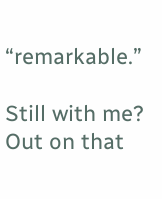“remarkable.”

Still with me? Out on that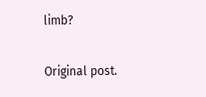limb?

Original post.